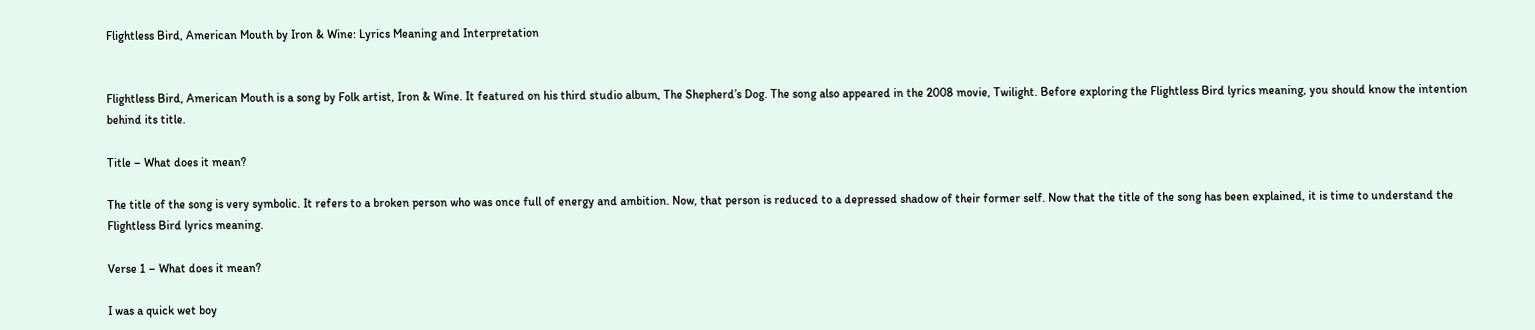Flightless Bird, American Mouth by Iron & Wine: Lyrics Meaning and Interpretation


Flightless Bird, American Mouth is a song by Folk artist, Iron & Wine. It featured on his third studio album, The Shepherd’s Dog. The song also appeared in the 2008 movie, Twilight. Before exploring the Flightless Bird lyrics meaning, you should know the intention behind its title.

Title – What does it mean?

The title of the song is very symbolic. It refers to a broken person who was once full of energy and ambition. Now, that person is reduced to a depressed shadow of their former self. Now that the title of the song has been explained, it is time to understand the Flightless Bird lyrics meaning.

Verse 1 – What does it mean?

I was a quick wet boy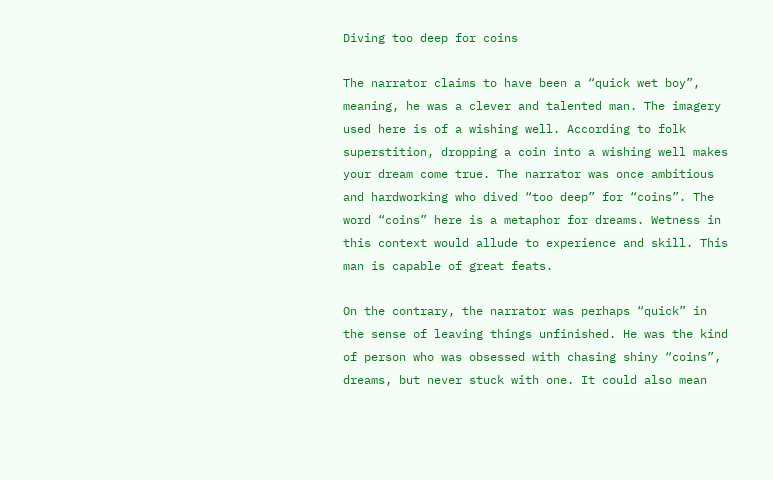Diving too deep for coins

The narrator claims to have been a “quick wet boy”, meaning, he was a clever and talented man. The imagery used here is of a wishing well. According to folk superstition, dropping a coin into a wishing well makes your dream come true. The narrator was once ambitious and hardworking who dived “too deep” for “coins”. The word “coins” here is a metaphor for dreams. Wetness in this context would allude to experience and skill. This man is capable of great feats.

On the contrary, the narrator was perhaps “quick” in the sense of leaving things unfinished. He was the kind of person who was obsessed with chasing shiny “coins”, dreams, but never stuck with one. It could also mean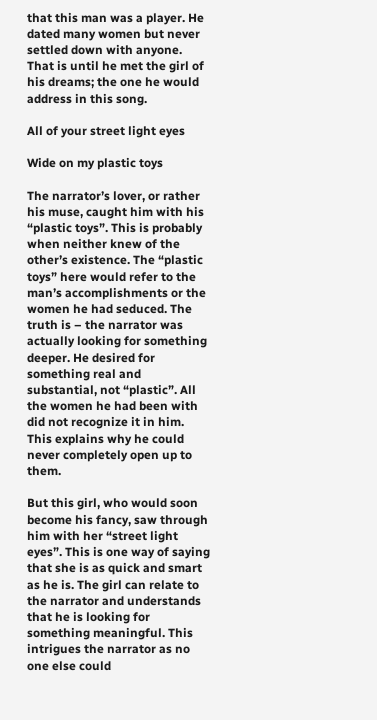that this man was a player. He dated many women but never settled down with anyone. That is until he met the girl of his dreams; the one he would address in this song.

All of your street light eyes

Wide on my plastic toys

The narrator’s lover, or rather his muse, caught him with his “plastic toys”. This is probably when neither knew of the other’s existence. The “plastic toys” here would refer to the man’s accomplishments or the women he had seduced. The truth is – the narrator was actually looking for something deeper. He desired for something real and substantial, not “plastic”. All the women he had been with did not recognize it in him. This explains why he could never completely open up to them.

But this girl, who would soon become his fancy, saw through him with her “street light eyes”. This is one way of saying that she is as quick and smart as he is. The girl can relate to the narrator and understands that he is looking for something meaningful. This intrigues the narrator as no one else could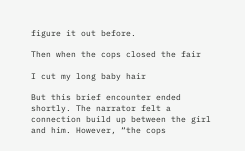figure it out before.

Then when the cops closed the fair

I cut my long baby hair

But this brief encounter ended shortly. The narrator felt a connection build up between the girl and him. However, “the cops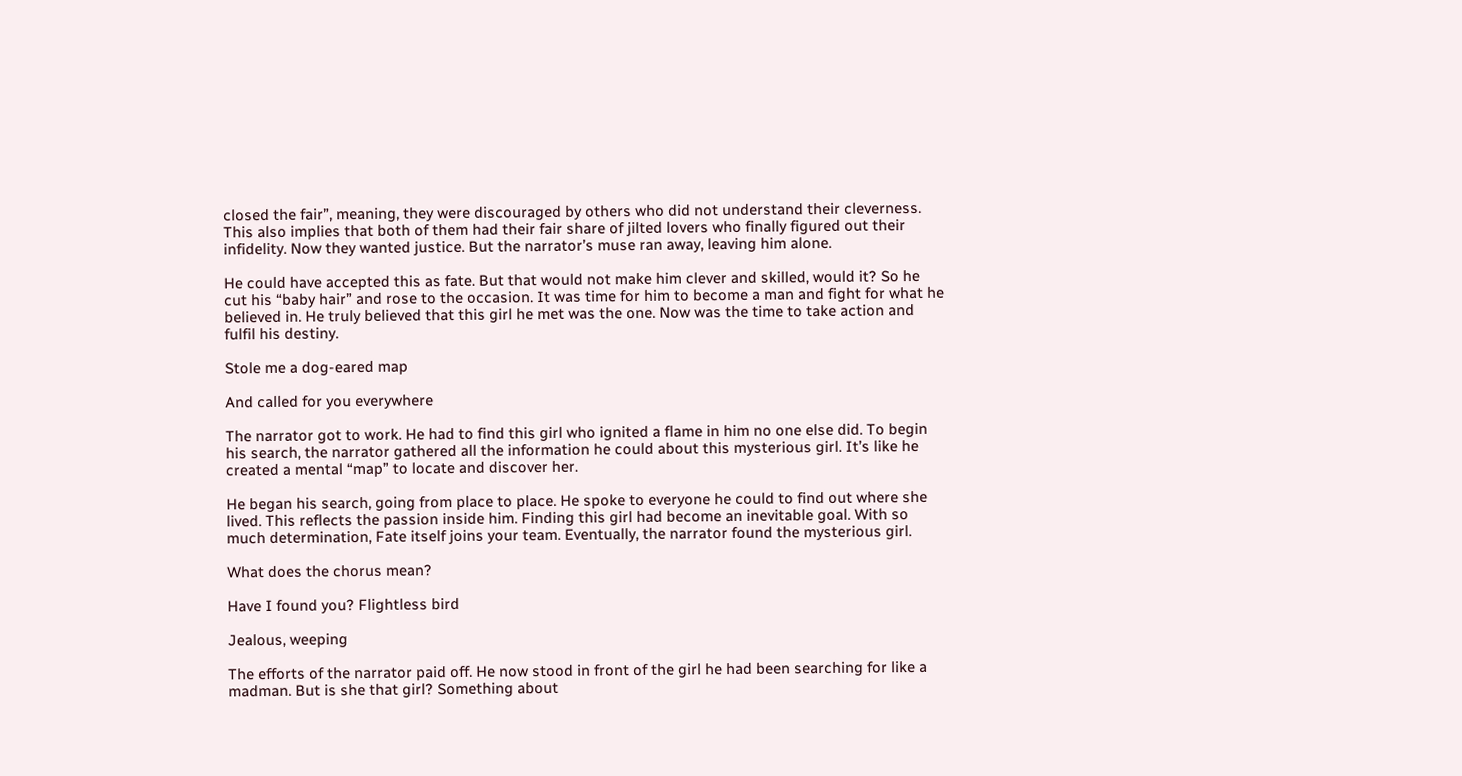closed the fair”, meaning, they were discouraged by others who did not understand their cleverness. This also implies that both of them had their fair share of jilted lovers who finally figured out their infidelity. Now they wanted justice. But the narrator’s muse ran away, leaving him alone.

He could have accepted this as fate. But that would not make him clever and skilled, would it? So he cut his “baby hair” and rose to the occasion. It was time for him to become a man and fight for what he believed in. He truly believed that this girl he met was the one. Now was the time to take action and fulfil his destiny.

Stole me a dog-eared map

And called for you everywhere

The narrator got to work. He had to find this girl who ignited a flame in him no one else did. To begin his search, the narrator gathered all the information he could about this mysterious girl. It’s like he created a mental “map” to locate and discover her.

He began his search, going from place to place. He spoke to everyone he could to find out where she lived. This reflects the passion inside him. Finding this girl had become an inevitable goal. With so much determination, Fate itself joins your team. Eventually, the narrator found the mysterious girl.

What does the chorus mean?

Have I found you? Flightless bird

Jealous, weeping

The efforts of the narrator paid off. He now stood in front of the girl he had been searching for like a madman. But is she that girl? Something about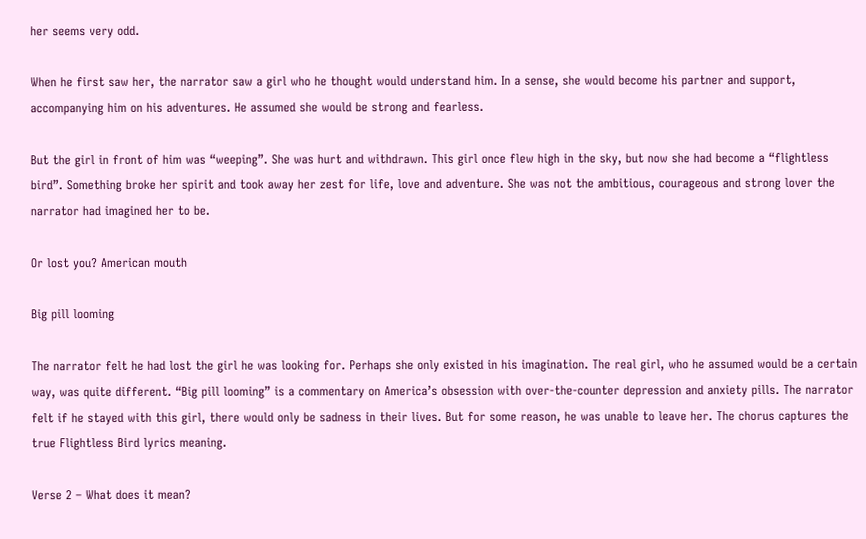her seems very odd.

When he first saw her, the narrator saw a girl who he thought would understand him. In a sense, she would become his partner and support, accompanying him on his adventures. He assumed she would be strong and fearless.

But the girl in front of him was “weeping”. She was hurt and withdrawn. This girl once flew high in the sky, but now she had become a “flightless bird”. Something broke her spirit and took away her zest for life, love and adventure. She was not the ambitious, courageous and strong lover the narrator had imagined her to be.

Or lost you? American mouth

Big pill looming

The narrator felt he had lost the girl he was looking for. Perhaps she only existed in his imagination. The real girl, who he assumed would be a certain way, was quite different. “Big pill looming” is a commentary on America’s obsession with over-the-counter depression and anxiety pills. The narrator felt if he stayed with this girl, there would only be sadness in their lives. But for some reason, he was unable to leave her. The chorus captures the true Flightless Bird lyrics meaning.

Verse 2 – What does it mean?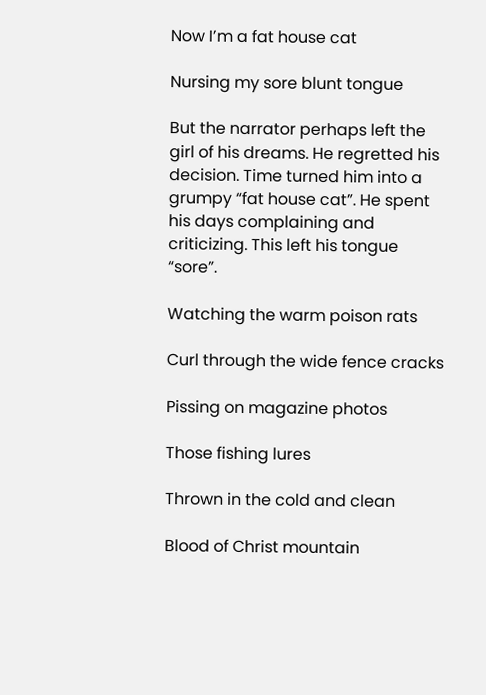Now I’m a fat house cat

Nursing my sore blunt tongue

But the narrator perhaps left the girl of his dreams. He regretted his decision. Time turned him into a grumpy “fat house cat”. He spent his days complaining and criticizing. This left his tongue “sore”.

Watching the warm poison rats

Curl through the wide fence cracks

Pissing on magazine photos

Those fishing lures

Thrown in the cold and clean

Blood of Christ mountain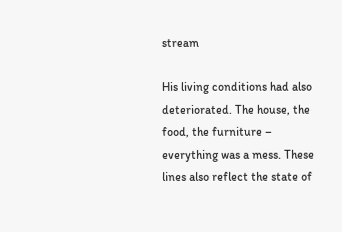stream

His living conditions had also deteriorated. The house, the food, the furniture – everything was a mess. These lines also reflect the state of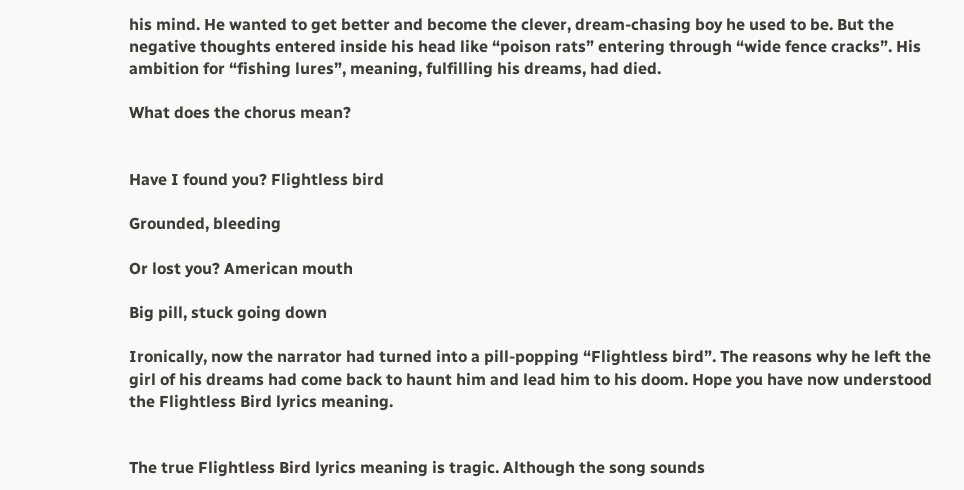his mind. He wanted to get better and become the clever, dream-chasing boy he used to be. But the negative thoughts entered inside his head like “poison rats” entering through “wide fence cracks”. His ambition for “fishing lures”, meaning, fulfilling his dreams, had died.

What does the chorus mean?


Have I found you? Flightless bird

Grounded, bleeding

Or lost you? American mouth

Big pill, stuck going down

Ironically, now the narrator had turned into a pill-popping “Flightless bird”. The reasons why he left the girl of his dreams had come back to haunt him and lead him to his doom. Hope you have now understood the Flightless Bird lyrics meaning.


The true Flightless Bird lyrics meaning is tragic. Although the song sounds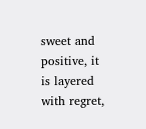sweet and positive, it is layered with regret,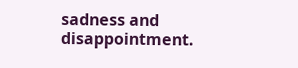sadness and disappointment.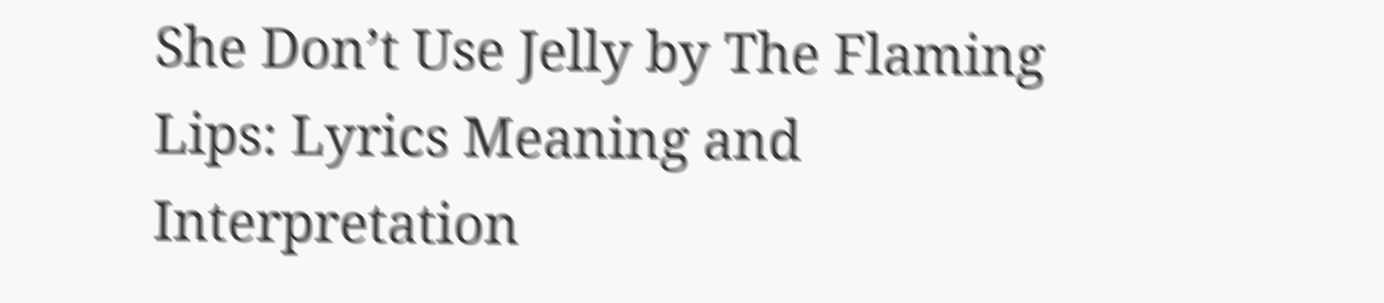She Don’t Use Jelly by The Flaming Lips: Lyrics Meaning and Interpretation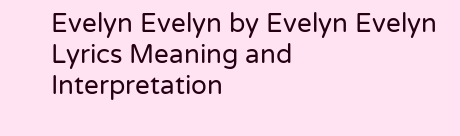Evelyn Evelyn by Evelyn Evelyn Lyrics Meaning and Interpretation